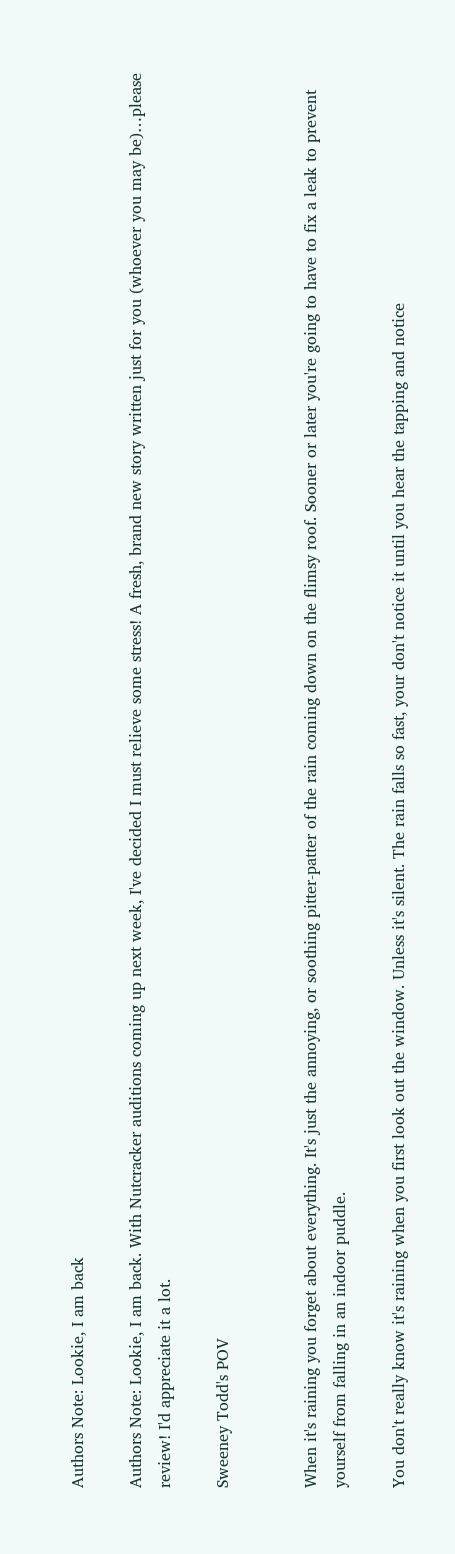Authors Note: Lookie, I am back

Authors Note: Lookie, I am back. With Nutcracker auditions coming up next week, I've decided I must relieve some stress! A fresh, brand new story written just for you (whoever you may be)…please review! I'd appreciate it a lot.

Sweeney Todd's POV


When it's raining you forget about everything. It's just the annoying, or soothing pitter-patter of the rain coming down on the flimsy roof. Sooner or later you're going to have to fix a leak to prevent yourself from falling in an indoor puddle.

You don't really know it's raining when you first look out the window. Unless it's silent. The rain falls so fast, your don't notice it until you hear the tapping and notice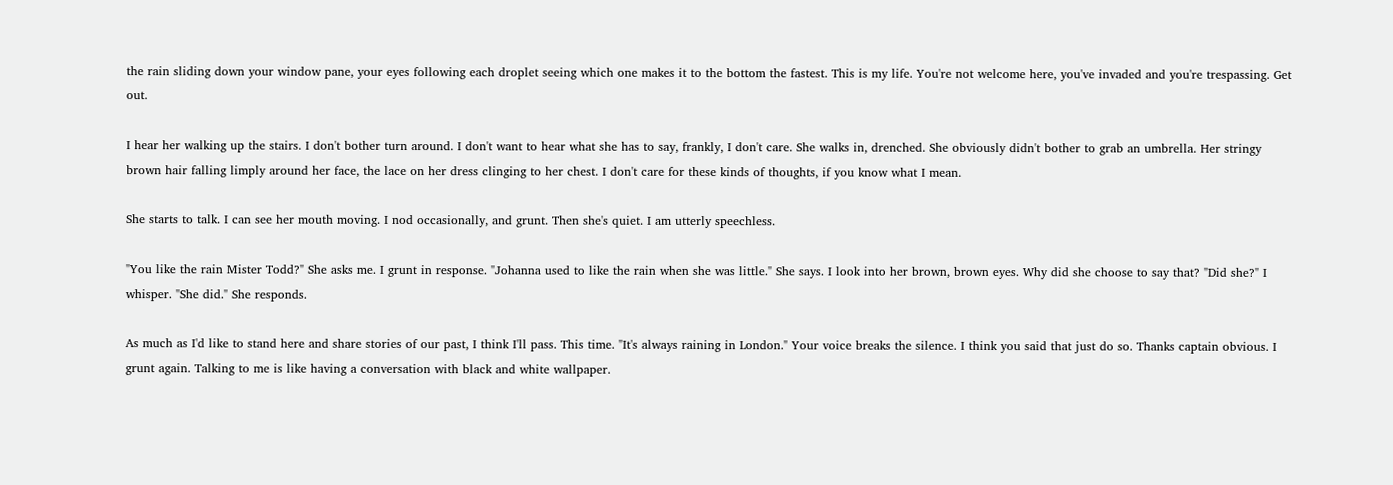the rain sliding down your window pane, your eyes following each droplet seeing which one makes it to the bottom the fastest. This is my life. You're not welcome here, you've invaded and you're trespassing. Get out.

I hear her walking up the stairs. I don't bother turn around. I don't want to hear what she has to say, frankly, I don't care. She walks in, drenched. She obviously didn't bother to grab an umbrella. Her stringy brown hair falling limply around her face, the lace on her dress clinging to her chest. I don't care for these kinds of thoughts, if you know what I mean.

She starts to talk. I can see her mouth moving. I nod occasionally, and grunt. Then she's quiet. I am utterly speechless.

"You like the rain Mister Todd?" She asks me. I grunt in response. "Johanna used to like the rain when she was little." She says. I look into her brown, brown eyes. Why did she choose to say that? "Did she?" I whisper. "She did." She responds.

As much as I'd like to stand here and share stories of our past, I think I'll pass. This time. "It's always raining in London." Your voice breaks the silence. I think you said that just do so. Thanks captain obvious. I grunt again. Talking to me is like having a conversation with black and white wallpaper.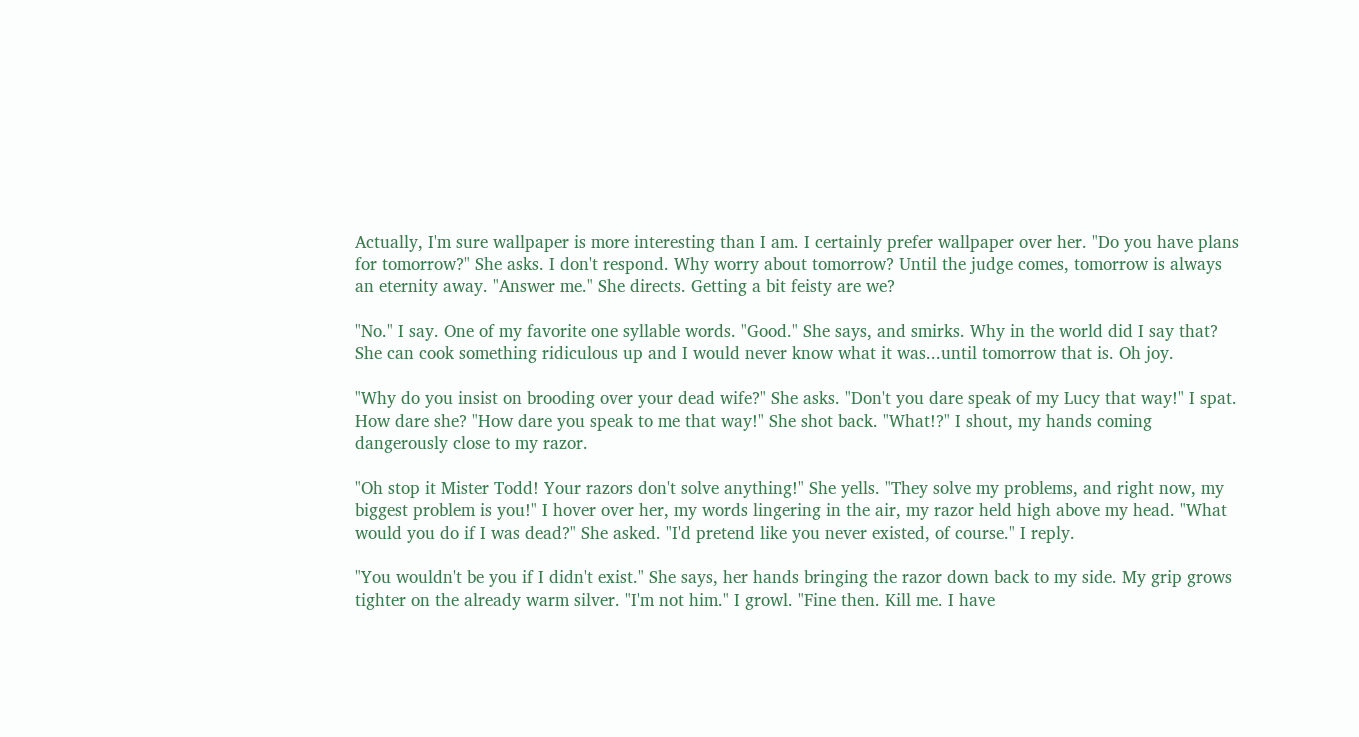Actually, I'm sure wallpaper is more interesting than I am. I certainly prefer wallpaper over her. "Do you have plans for tomorrow?" She asks. I don't respond. Why worry about tomorrow? Until the judge comes, tomorrow is always an eternity away. "Answer me." She directs. Getting a bit feisty are we?

"No." I say. One of my favorite one syllable words. "Good." She says, and smirks. Why in the world did I say that? She can cook something ridiculous up and I would never know what it was...until tomorrow that is. Oh joy.

"Why do you insist on brooding over your dead wife?" She asks. "Don't you dare speak of my Lucy that way!" I spat. How dare she? "How dare you speak to me that way!" She shot back. "What!?" I shout, my hands coming dangerously close to my razor.

"Oh stop it Mister Todd! Your razors don't solve anything!" She yells. "They solve my problems, and right now, my biggest problem is you!" I hover over her, my words lingering in the air, my razor held high above my head. "What would you do if I was dead?" She asked. "I'd pretend like you never existed, of course." I reply.

"You wouldn't be you if I didn't exist." She says, her hands bringing the razor down back to my side. My grip grows tighter on the already warm silver. "I'm not him." I growl. "Fine then. Kill me. I have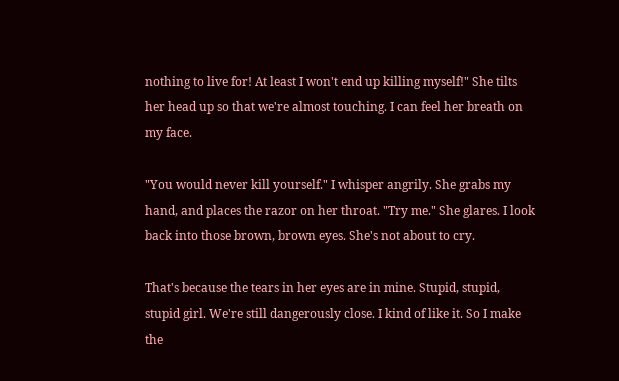nothing to live for! At least I won't end up killing myself!" She tilts her head up so that we're almost touching. I can feel her breath on my face.

"You would never kill yourself." I whisper angrily. She grabs my hand, and places the razor on her throat. "Try me." She glares. I look back into those brown, brown eyes. She's not about to cry.

That's because the tears in her eyes are in mine. Stupid, stupid, stupid girl. We're still dangerously close. I kind of like it. So I make the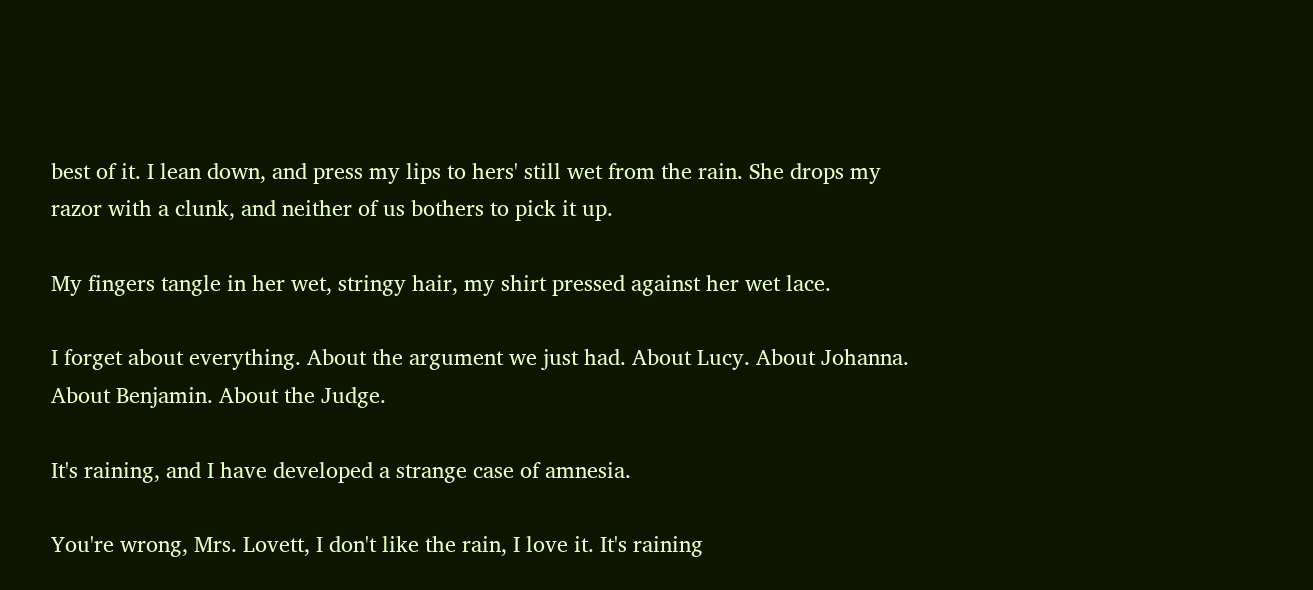best of it. I lean down, and press my lips to hers' still wet from the rain. She drops my razor with a clunk, and neither of us bothers to pick it up.

My fingers tangle in her wet, stringy hair, my shirt pressed against her wet lace.

I forget about everything. About the argument we just had. About Lucy. About Johanna. About Benjamin. About the Judge.

It's raining, and I have developed a strange case of amnesia.

You're wrong, Mrs. Lovett, I don't like the rain, I love it. It's raining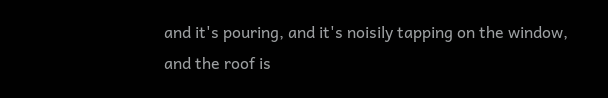and it's pouring, and it's noisily tapping on the window, and the roof is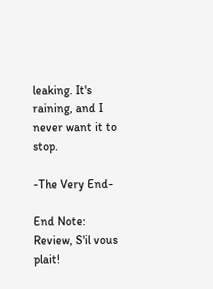leaking. It's raining, and I never want it to stop.

-The Very End-

End Note: Review, S'il vous plait!